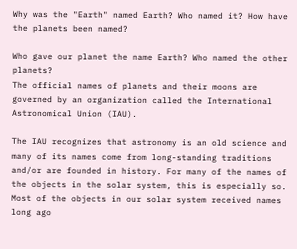Why was the "Earth" named Earth? Who named it? How have the planets been named?

Who gave our planet the name Earth? Who named the other planets?
The official names of planets and their moons are governed by an organization called the International Astronomical Union (IAU).

The IAU recognizes that astronomy is an old science and many of its names come from long-standing traditions and/or are founded in history. For many of the names of the objects in the solar system, this is especially so. Most of the objects in our solar system received names long ago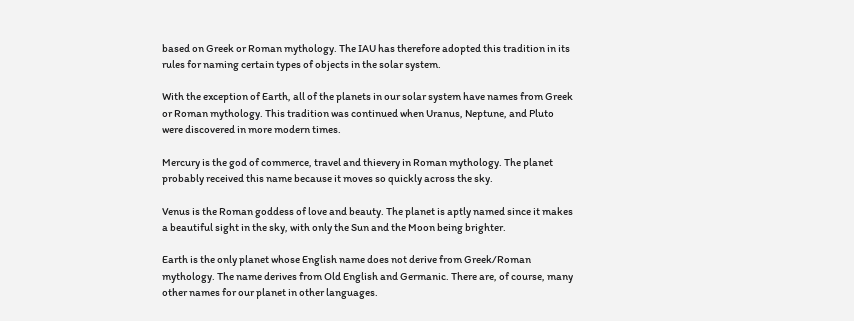based on Greek or Roman mythology. The IAU has therefore adopted this tradition in its rules for naming certain types of objects in the solar system.

With the exception of Earth, all of the planets in our solar system have names from Greek or Roman mythology. This tradition was continued when Uranus, Neptune, and Pluto were discovered in more modern times.

Mercury is the god of commerce, travel and thievery in Roman mythology. The planet probably received this name because it moves so quickly across the sky.

Venus is the Roman goddess of love and beauty. The planet is aptly named since it makes a beautiful sight in the sky, with only the Sun and the Moon being brighter.

Earth is the only planet whose English name does not derive from Greek/Roman mythology. The name derives from Old English and Germanic. There are, of course, many other names for our planet in other languages.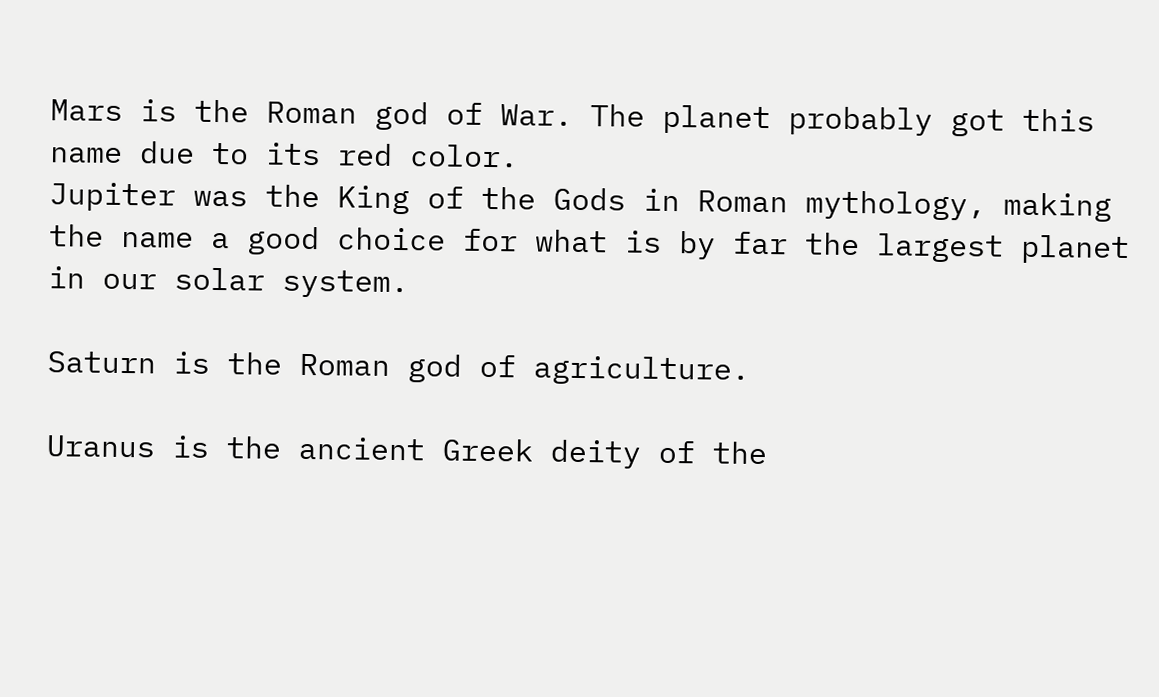Mars is the Roman god of War. The planet probably got this name due to its red color.
Jupiter was the King of the Gods in Roman mythology, making the name a good choice for what is by far the largest planet in our solar system.

Saturn is the Roman god of agriculture.

Uranus is the ancient Greek deity of the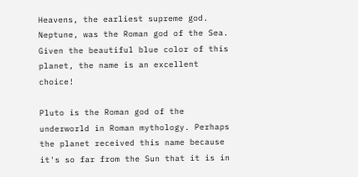Heavens, the earliest supreme god.
Neptune, was the Roman god of the Sea. Given the beautiful blue color of this planet, the name is an excellent choice!

Pluto is the Roman god of the underworld in Roman mythology. Perhaps the planet received this name because it's so far from the Sun that it is in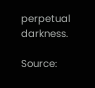perpetual darkness.

Source: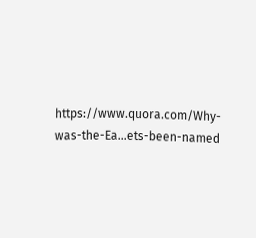https://www.quora.com/Why-was-the-Ea...ets-been-named